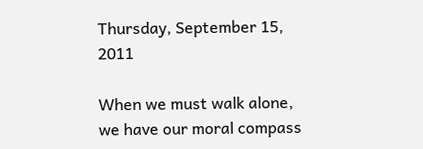Thursday, September 15, 2011

When we must walk alone, we have our moral compass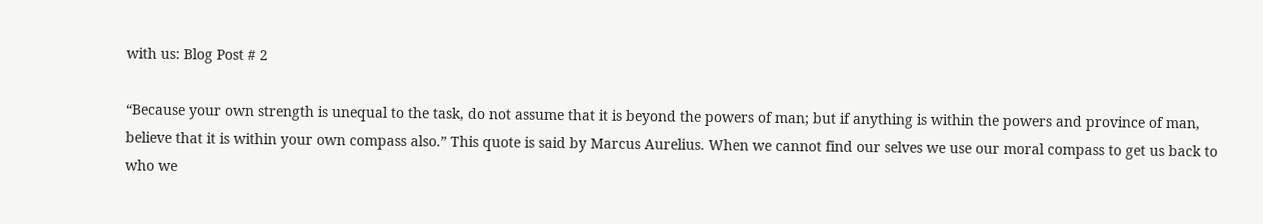with us: Blog Post # 2

“Because your own strength is unequal to the task, do not assume that it is beyond the powers of man; but if anything is within the powers and province of man, believe that it is within your own compass also.” This quote is said by Marcus Aurelius. When we cannot find our selves we use our moral compass to get us back to who we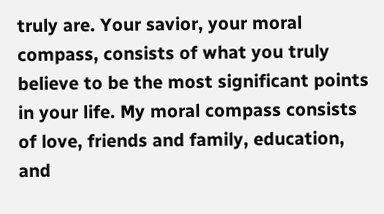truly are. Your savior, your moral compass, consists of what you truly believe to be the most significant points in your life. My moral compass consists of love, friends and family, education, and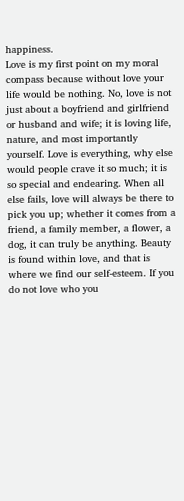happiness.
Love is my first point on my moral compass because without love your life would be nothing. No, love is not just about a boyfriend and girlfriend or husband and wife; it is loving life, nature, and most importantly yourself. Love is everything, why else would people crave it so much; it is so special and endearing. When all else fails, love will always be there to pick you up; whether it comes from a friend, a family member, a flower, a dog, it can truly be anything. Beauty is found within love, and that is where we find our self-esteem. If you do not love who you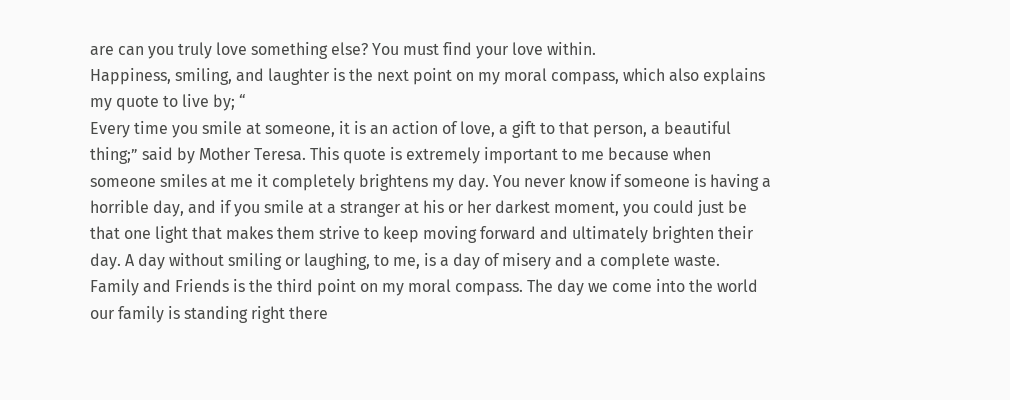are can you truly love something else? You must find your love within.
Happiness, smiling, and laughter is the next point on my moral compass, which also explains my quote to live by; “
Every time you smile at someone, it is an action of love, a gift to that person, a beautiful thing;” said by Mother Teresa. This quote is extremely important to me because when someone smiles at me it completely brightens my day. You never know if someone is having a horrible day, and if you smile at a stranger at his or her darkest moment, you could just be that one light that makes them strive to keep moving forward and ultimately brighten their day. A day without smiling or laughing, to me, is a day of misery and a complete waste.
Family and Friends is the third point on my moral compass. The day we come into the world our family is standing right there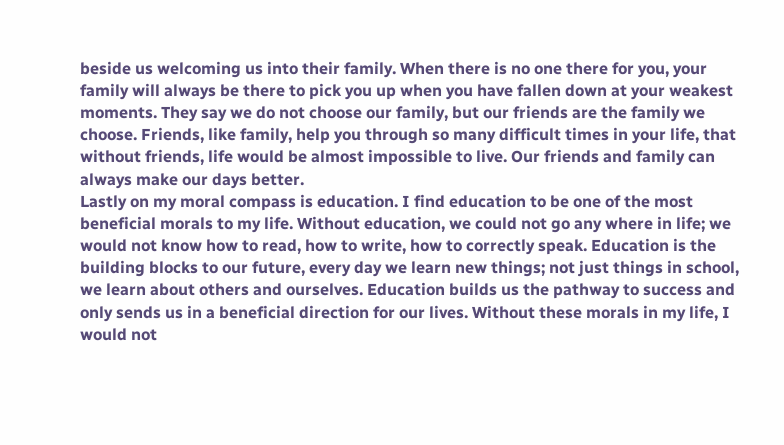beside us welcoming us into their family. When there is no one there for you, your family will always be there to pick you up when you have fallen down at your weakest moments. They say we do not choose our family, but our friends are the family we choose. Friends, like family, help you through so many difficult times in your life, that without friends, life would be almost impossible to live. Our friends and family can always make our days better.
Lastly on my moral compass is education. I find education to be one of the most beneficial morals to my life. Without education, we could not go any where in life; we would not know how to read, how to write, how to correctly speak. Education is the building blocks to our future, every day we learn new things; not just things in school, we learn about others and ourselves. Education builds us the pathway to success and only sends us in a beneficial direction for our lives. Without these morals in my life, I would not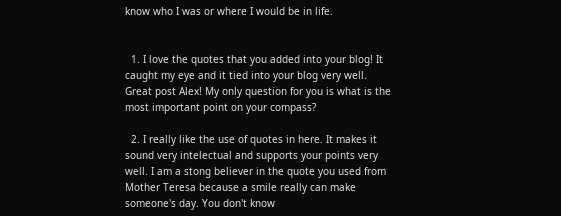know who I was or where I would be in life.


  1. I love the quotes that you added into your blog! It caught my eye and it tied into your blog very well. Great post Alex! My only question for you is what is the most important point on your compass?

  2. I really like the use of quotes in here. It makes it sound very intelectual and supports your points very well. I am a stong believer in the quote you used from Mother Teresa because a smile really can make someone's day. You don't know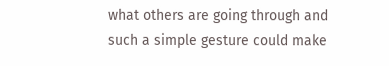what others are going through and such a simple gesture could make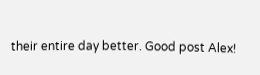their entire day better. Good post Alex!